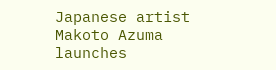Japanese artist Makoto Azuma launches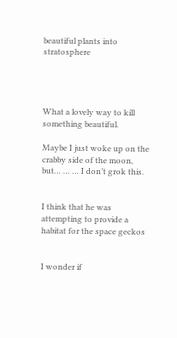beautiful plants into stratosphere




What a lovely way to kill something beautiful.

Maybe I just woke up on the crabby side of the moon, but… … … I don’t grok this.


I think that he was attempting to provide a habitat for the space geckos


I wonder if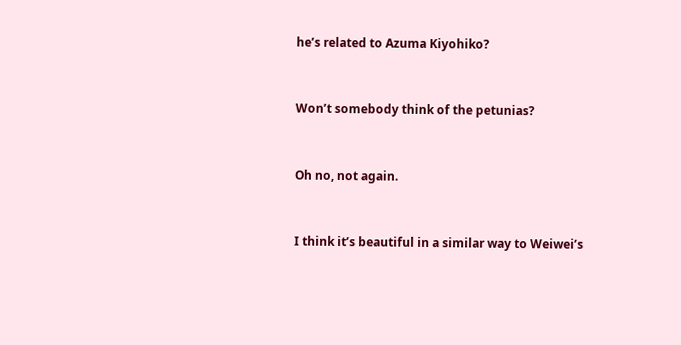he’s related to Azuma Kiyohiko?


Won’t somebody think of the petunias?


Oh no, not again.


I think it’s beautiful in a similar way to Weiwei’s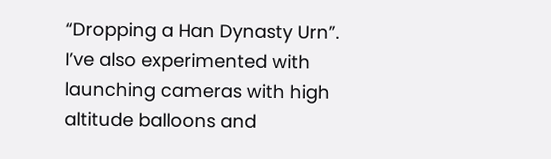“Dropping a Han Dynasty Urn”. I’ve also experimented with launching cameras with high altitude balloons and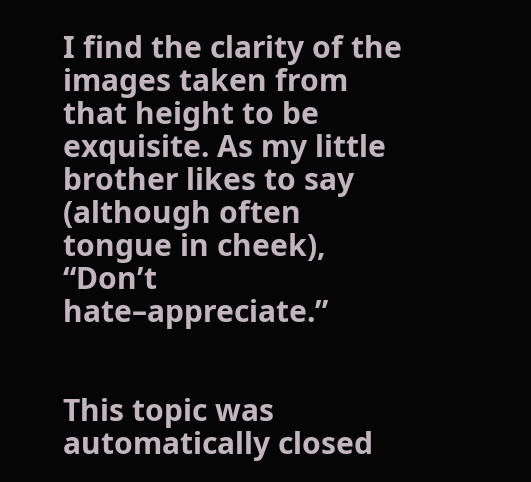I find the clarity of the images taken from that height to be exquisite. As my little brother likes to say (although often tongue in cheek), “Don’t hate–appreciate.”


This topic was automatically closed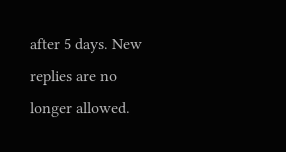after 5 days. New replies are no longer allowed.